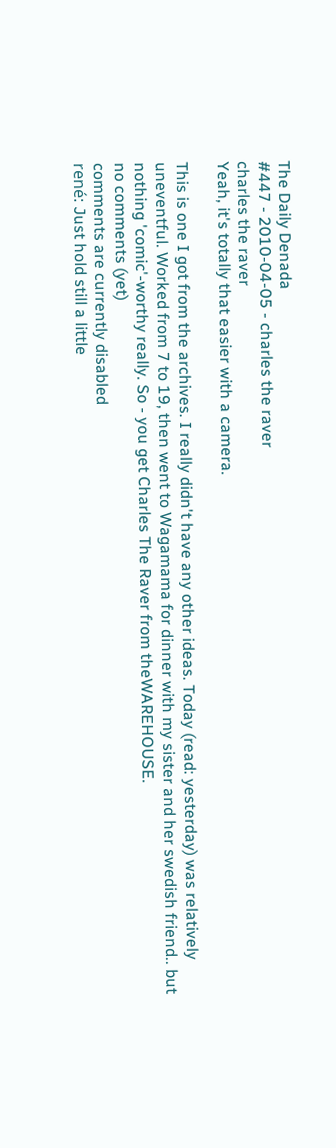The Daily Denada
#447 - 2010-04-05 - charles the raver
charles the raver
Yeah, it's totally that easier with a camera.

This is one I got from the archives. I really didn't have any other ideas. Today (read: yesterday) was relatively uneventful. Worked from 7 to 19, then went to Wagamama for dinner with my sister and her swedish friend.. but nothing 'comic'-worthy really. So - you get Charles The Raver from theWAREHOUSE.
no comments (yet)
comments are currently disabled
rené: Just hold still a little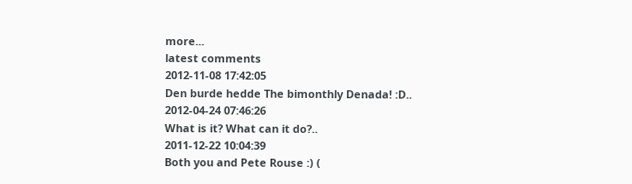more...
latest comments
2012-11-08 17:42:05
Den burde hedde The bimonthly Denada! :D..
2012-04-24 07:46:26
What is it? What can it do?..
2011-12-22 10:04:39
Both you and Pete Rouse :) (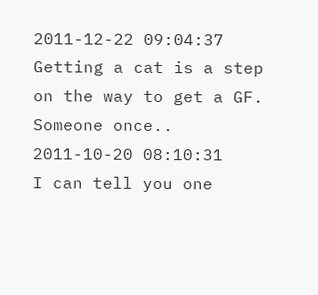2011-12-22 09:04:37
Getting a cat is a step on the way to get a GF. Someone once..
2011-10-20 08:10:31
I can tell you one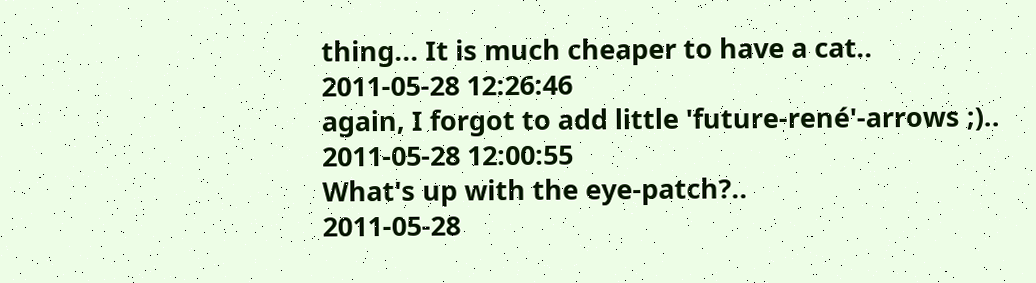thing... It is much cheaper to have a cat..
2011-05-28 12:26:46
again, I forgot to add little 'future-rené'-arrows ;)..
2011-05-28 12:00:55
What's up with the eye-patch?..
2011-05-28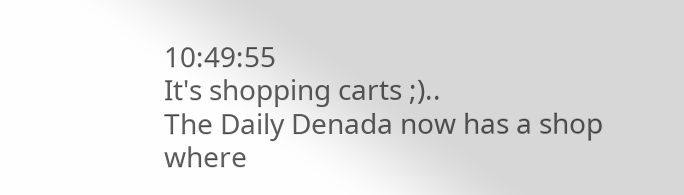10:49:55
It's shopping carts ;)..
The Daily Denada now has a shop where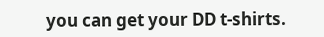you can get your DD t-shirts.